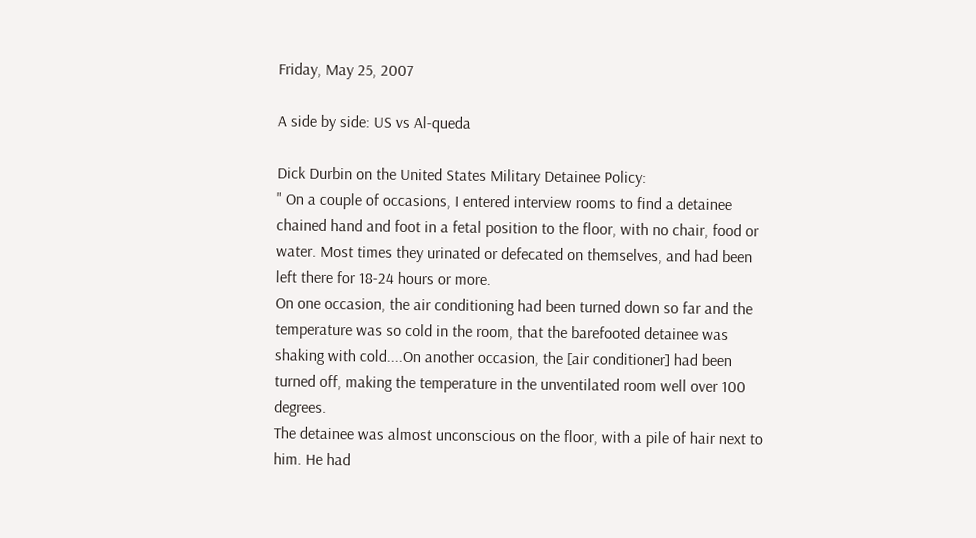Friday, May 25, 2007

A side by side: US vs Al-queda

Dick Durbin on the United States Military Detainee Policy:
" On a couple of occasions, I entered interview rooms to find a detainee chained hand and foot in a fetal position to the floor, with no chair, food or water. Most times they urinated or defecated on themselves, and had been left there for 18-24 hours or more.
On one occasion, the air conditioning had been turned down so far and the temperature was so cold in the room, that the barefooted detainee was shaking with cold....On another occasion, the [air conditioner] had been turned off, making the temperature in the unventilated room well over 100 degrees.
The detainee was almost unconscious on the floor, with a pile of hair next to him. He had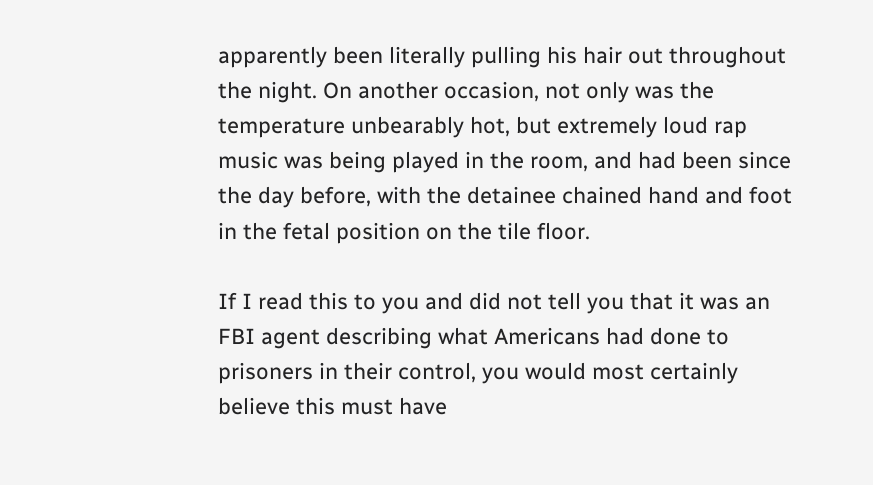apparently been literally pulling his hair out throughout the night. On another occasion, not only was the temperature unbearably hot, but extremely loud rap music was being played in the room, and had been since the day before, with the detainee chained hand and foot in the fetal position on the tile floor.

If I read this to you and did not tell you that it was an FBI agent describing what Americans had done to prisoners in their control, you would most certainly believe this must have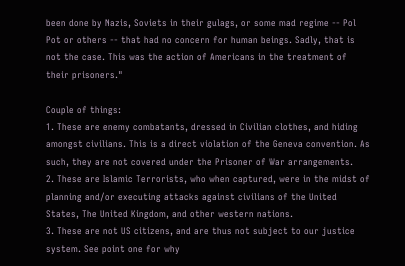been done by Nazis, Soviets in their gulags, or some mad regime -- Pol Pot or others -- that had no concern for human beings. Sadly, that is not the case. This was the action of Americans in the treatment of their prisoners."

Couple of things:
1. These are enemy combatants, dressed in Civilian clothes, and hiding amongst civilians. This is a direct violation of the Geneva convention. As such, they are not covered under the Prisoner of War arrangements.
2. These are Islamic Terrorists, who when captured, were in the midst of planning and/or executing attacks against civilians of the United States, The United Kingdom, and other western nations.
3. These are not US citizens, and are thus not subject to our justice system. See point one for why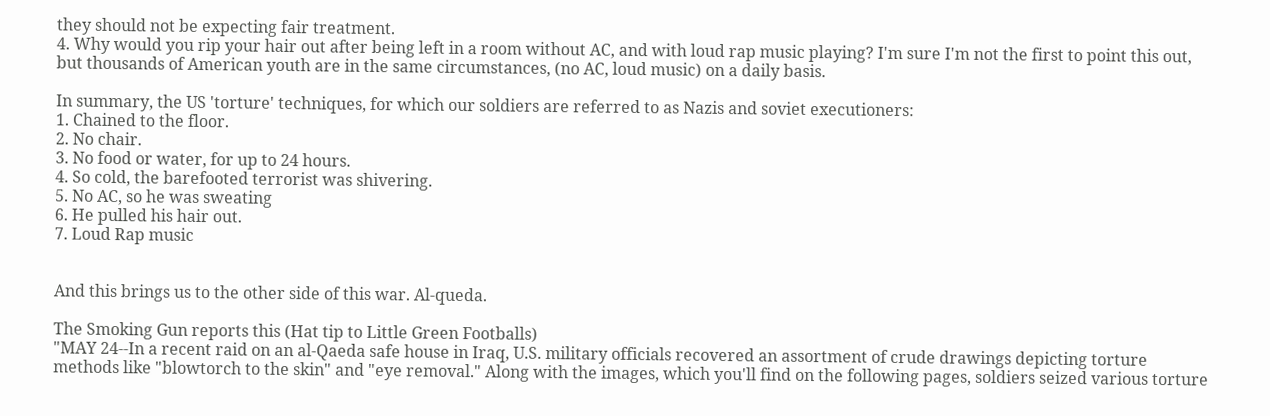they should not be expecting fair treatment.
4. Why would you rip your hair out after being left in a room without AC, and with loud rap music playing? I'm sure I'm not the first to point this out, but thousands of American youth are in the same circumstances, (no AC, loud music) on a daily basis.

In summary, the US 'torture' techniques, for which our soldiers are referred to as Nazis and soviet executioners:
1. Chained to the floor.
2. No chair.
3. No food or water, for up to 24 hours.
4. So cold, the barefooted terrorist was shivering.
5. No AC, so he was sweating
6. He pulled his hair out.
7. Loud Rap music


And this brings us to the other side of this war. Al-queda.

The Smoking Gun reports this (Hat tip to Little Green Footballs)
"MAY 24--In a recent raid on an al-Qaeda safe house in Iraq, U.S. military officials recovered an assortment of crude drawings depicting torture methods like "blowtorch to the skin" and "eye removal." Along with the images, which you'll find on the following pages, soldiers seized various torture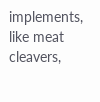implements, like meat cleavers,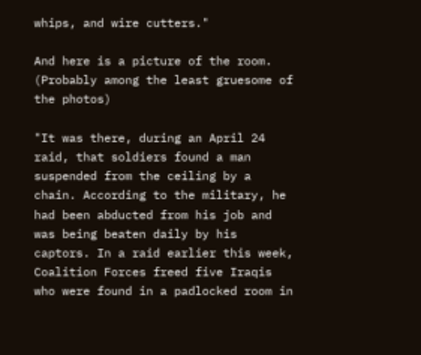whips, and wire cutters."

And here is a picture of the room. (Probably among the least gruesome of the photos)

"It was there, during an April 24 raid, that soldiers found a man suspended from the ceiling by a chain. According to the military, he had been abducted from his job and was being beaten daily by his captors. In a raid earlier this week, Coalition Forces freed five Iraqis who were found in a padlocked room in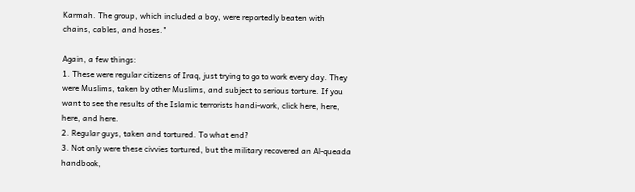Karmah. The group, which included a boy, were reportedly beaten with chains, cables, and hoses."

Again, a few things:
1. These were regular citizens of Iraq, just trying to go to work every day. They were Muslims, taken by other Muslims, and subject to serious torture. If you want to see the results of the Islamic terrorists handi-work, click here, here, here, and here.
2. Regular guys, taken and tortured. To what end?
3. Not only were these civvies tortured, but the military recovered an Al-queada handbook,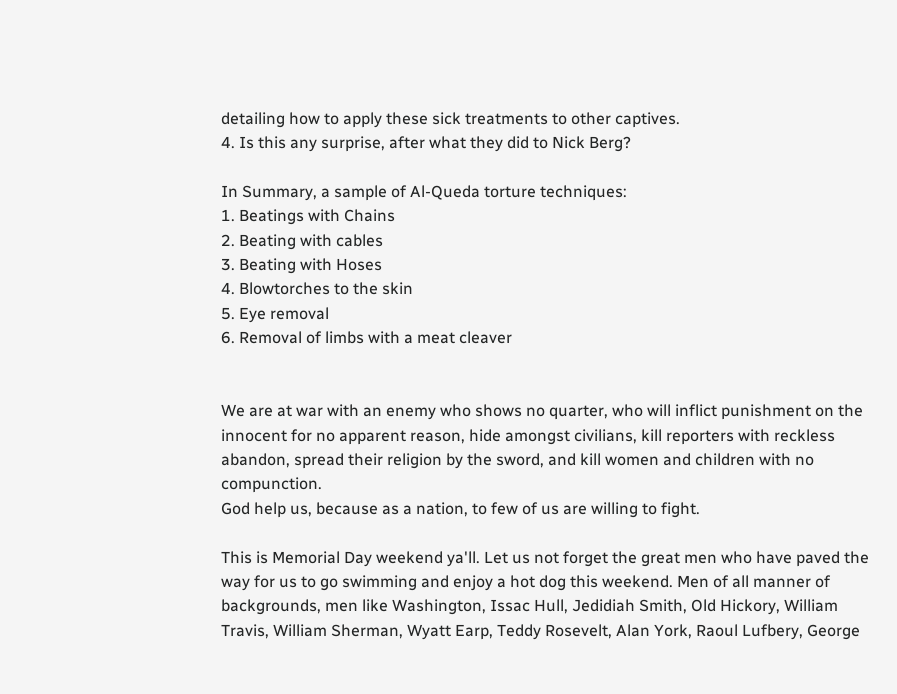detailing how to apply these sick treatments to other captives.
4. Is this any surprise, after what they did to Nick Berg?

In Summary, a sample of Al-Queda torture techniques:
1. Beatings with Chains
2. Beating with cables
3. Beating with Hoses
4. Blowtorches to the skin
5. Eye removal
6. Removal of limbs with a meat cleaver


We are at war with an enemy who shows no quarter, who will inflict punishment on the innocent for no apparent reason, hide amongst civilians, kill reporters with reckless abandon, spread their religion by the sword, and kill women and children with no compunction.
God help us, because as a nation, to few of us are willing to fight.

This is Memorial Day weekend ya'll. Let us not forget the great men who have paved the way for us to go swimming and enjoy a hot dog this weekend. Men of all manner of backgrounds, men like Washington, Issac Hull, Jedidiah Smith, Old Hickory, William Travis, William Sherman, Wyatt Earp, Teddy Rosevelt, Alan York, Raoul Lufbery, George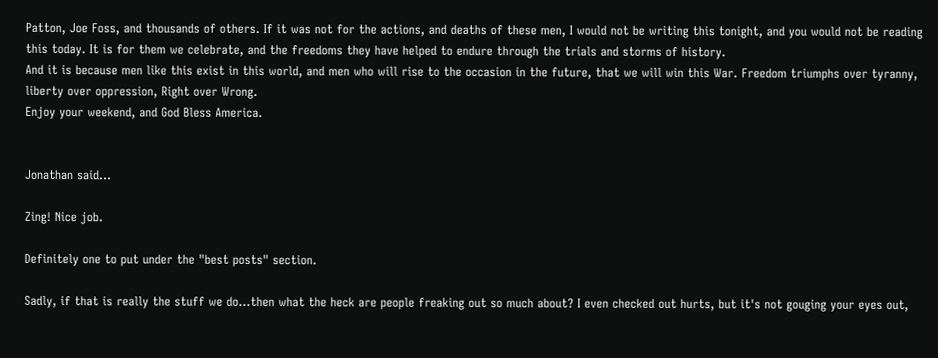Patton, Joe Foss, and thousands of others. If it was not for the actions, and deaths of these men, I would not be writing this tonight, and you would not be reading this today. It is for them we celebrate, and the freedoms they have helped to endure through the trials and storms of history.
And it is because men like this exist in this world, and men who will rise to the occasion in the future, that we will win this War. Freedom triumphs over tyranny, liberty over oppression, Right over Wrong.
Enjoy your weekend, and God Bless America.


Jonathan said...

Zing! Nice job.

Definitely one to put under the "best posts" section.

Sadly, if that is really the stuff we do...then what the heck are people freaking out so much about? I even checked out hurts, but it's not gouging your eyes out,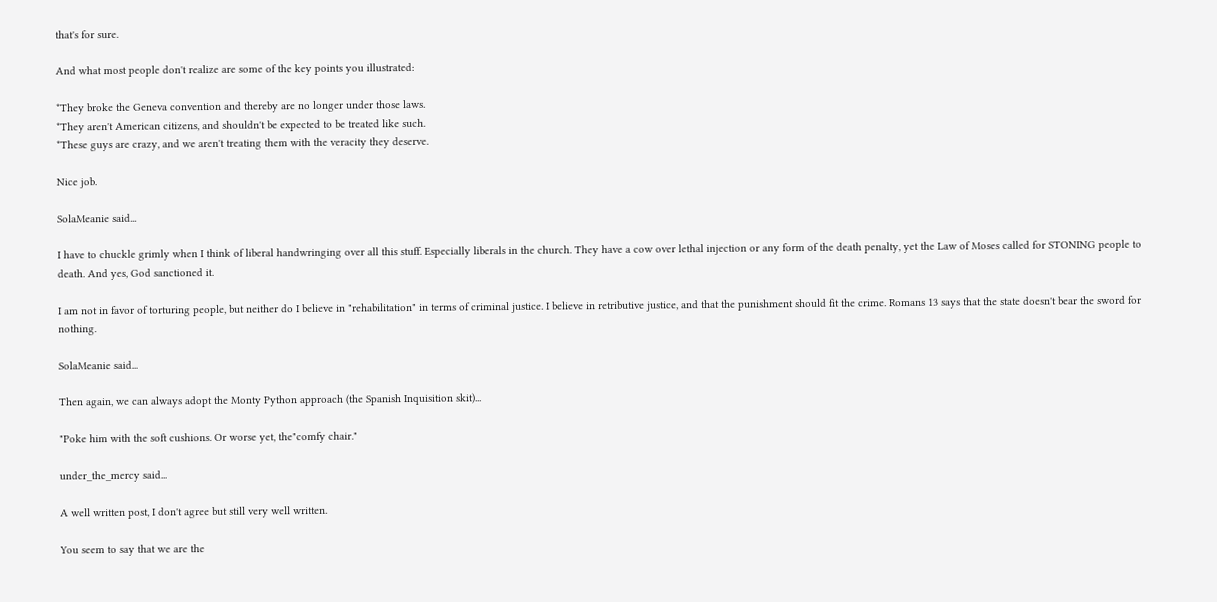that's for sure.

And what most people don't realize are some of the key points you illustrated:

*They broke the Geneva convention and thereby are no longer under those laws.
*They aren't American citizens, and shouldn't be expected to be treated like such.
*These guys are crazy, and we aren't treating them with the veracity they deserve.

Nice job.

SolaMeanie said...

I have to chuckle grimly when I think of liberal handwringing over all this stuff. Especially liberals in the church. They have a cow over lethal injection or any form of the death penalty, yet the Law of Moses called for STONING people to death. And yes, God sanctioned it.

I am not in favor of torturing people, but neither do I believe in "rehabilitation" in terms of criminal justice. I believe in retributive justice, and that the punishment should fit the crime. Romans 13 says that the state doesn't bear the sword for nothing.

SolaMeanie said...

Then again, we can always adopt the Monty Python approach (the Spanish Inquisition skit)...

"Poke him with the soft cushions. Or worse yet, the"comfy chair."

under_the_mercy said...

A well written post, I don't agree but still very well written.

You seem to say that we are the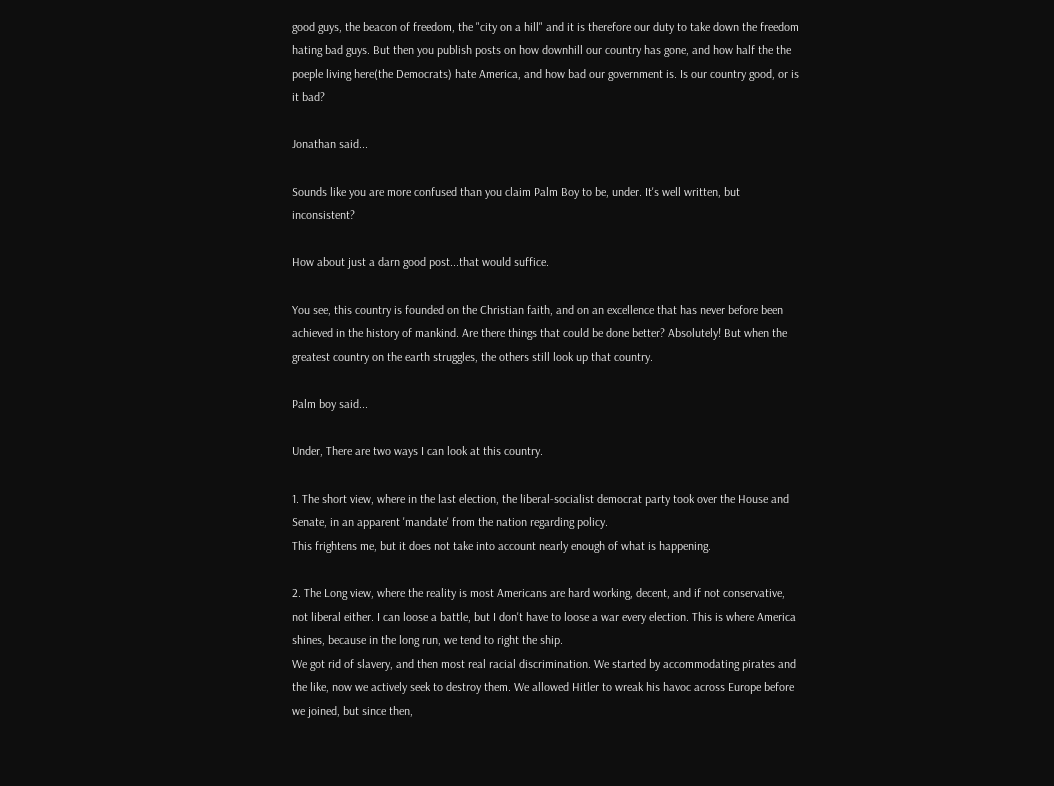good guys, the beacon of freedom, the "city on a hill" and it is therefore our duty to take down the freedom hating bad guys. But then you publish posts on how downhill our country has gone, and how half the the poeple living here(the Democrats) hate America, and how bad our government is. Is our country good, or is it bad?

Jonathan said...

Sounds like you are more confused than you claim Palm Boy to be, under. It's well written, but inconsistent?

How about just a darn good post...that would suffice.

You see, this country is founded on the Christian faith, and on an excellence that has never before been achieved in the history of mankind. Are there things that could be done better? Absolutely! But when the greatest country on the earth struggles, the others still look up that country.

Palm boy said...

Under, There are two ways I can look at this country.

1. The short view, where in the last election, the liberal-socialist democrat party took over the House and Senate, in an apparent 'mandate' from the nation regarding policy.
This frightens me, but it does not take into account nearly enough of what is happening.

2. The Long view, where the reality is most Americans are hard working, decent, and if not conservative, not liberal either. I can loose a battle, but I don't have to loose a war every election. This is where America shines, because in the long run, we tend to right the ship.
We got rid of slavery, and then most real racial discrimination. We started by accommodating pirates and the like, now we actively seek to destroy them. We allowed Hitler to wreak his havoc across Europe before we joined, but since then,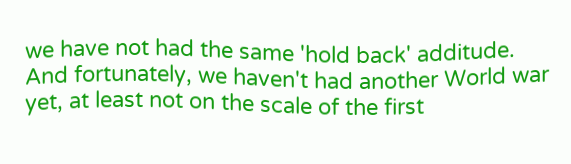we have not had the same 'hold back' additude. And fortunately, we haven't had another World war yet, at least not on the scale of the first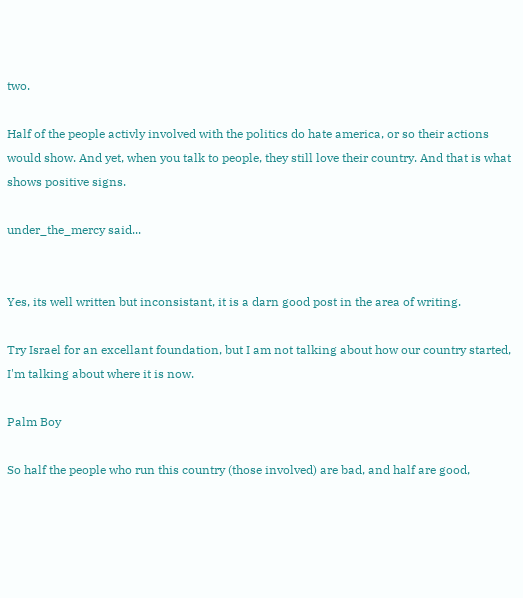two.

Half of the people activly involved with the politics do hate america, or so their actions would show. And yet, when you talk to people, they still love their country. And that is what shows positive signs.

under_the_mercy said...


Yes, its well written but inconsistant, it is a darn good post in the area of writing.

Try Israel for an excellant foundation, but I am not talking about how our country started, I'm talking about where it is now.

Palm Boy

So half the people who run this country (those involved) are bad, and half are good,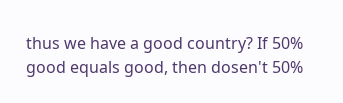thus we have a good country? If 50% good equals good, then dosen't 50%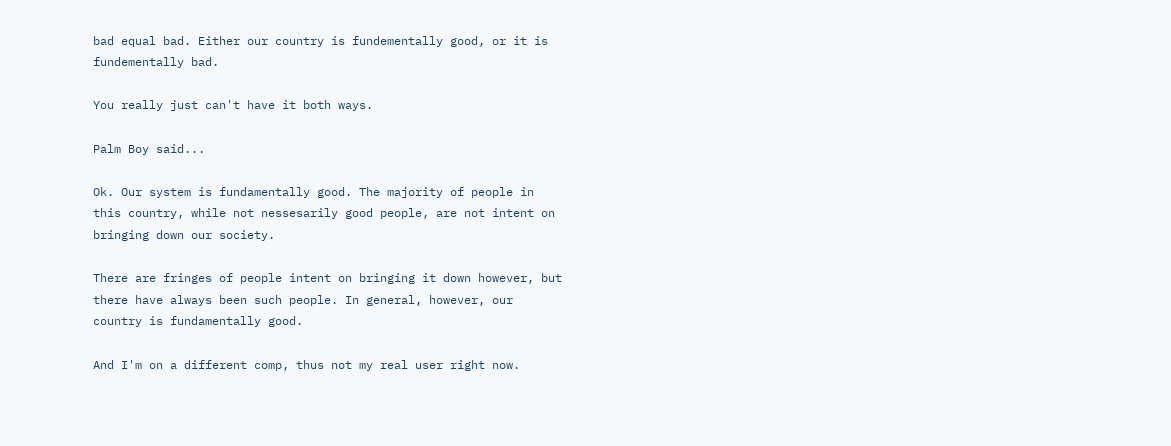bad equal bad. Either our country is fundementally good, or it is fundementally bad.

You really just can't have it both ways.

Palm Boy said...

Ok. Our system is fundamentally good. The majority of people in this country, while not nessesarily good people, are not intent on bringing down our society.

There are fringes of people intent on bringing it down however, but there have always been such people. In general, however, our country is fundamentally good.

And I'm on a different comp, thus not my real user right now.